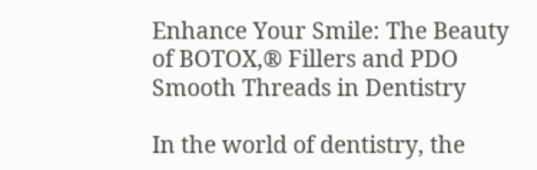Enhance Your Smile: The Beauty of BOTOX,® Fillers and PDO Smooth Threads in Dentistry

In the world of dentistry, the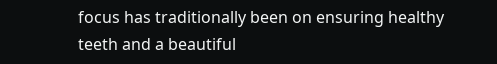focus has traditionally been on ensuring healthy teeth and a beautiful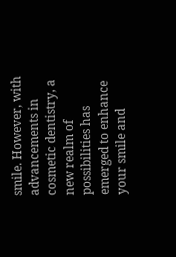smile. However, with advancements in cosmetic dentistry, a new realm of possibilities has emerged to enhance your smile and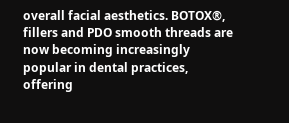overall facial aesthetics. BOTOX®, fillers and PDO smooth threads are now becoming increasingly popular in dental practices, offering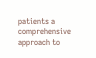patients a comprehensive approach to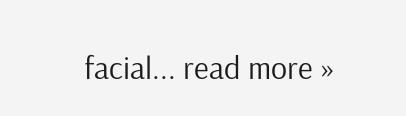facial... read more »